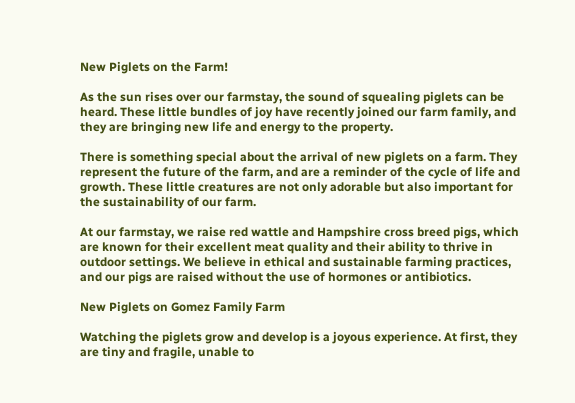New Piglets on the Farm!

As the sun rises over our farmstay, the sound of squealing piglets can be heard. These little bundles of joy have recently joined our farm family, and they are bringing new life and energy to the property.

There is something special about the arrival of new piglets on a farm. They represent the future of the farm, and are a reminder of the cycle of life and growth. These little creatures are not only adorable but also important for the sustainability of our farm.

At our farmstay, we raise red wattle and Hampshire cross breed pigs, which are known for their excellent meat quality and their ability to thrive in outdoor settings. We believe in ethical and sustainable farming practices, and our pigs are raised without the use of hormones or antibiotics.

New Piglets on Gomez Family Farm

Watching the piglets grow and develop is a joyous experience. At first, they are tiny and fragile, unable to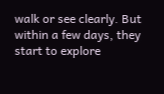walk or see clearly. But within a few days, they start to explore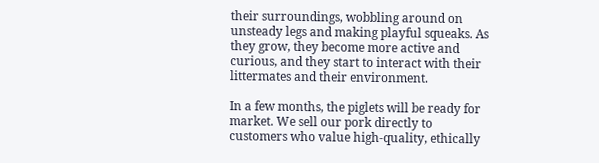their surroundings, wobbling around on unsteady legs and making playful squeaks. As they grow, they become more active and curious, and they start to interact with their littermates and their environment.

In a few months, the piglets will be ready for market. We sell our pork directly to customers who value high-quality, ethically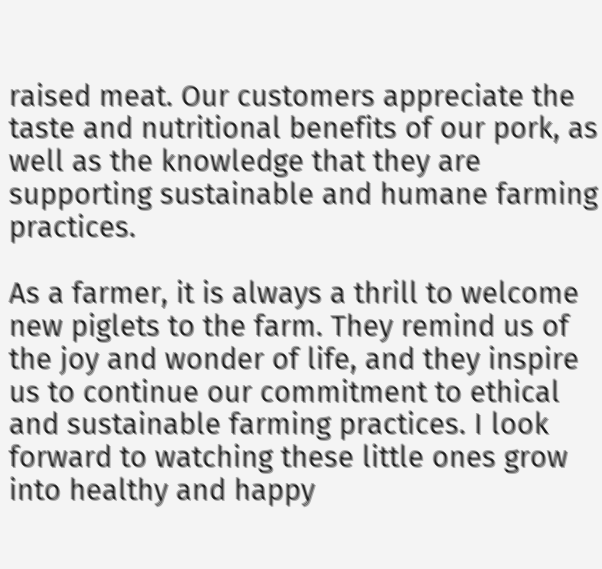raised meat. Our customers appreciate the taste and nutritional benefits of our pork, as well as the knowledge that they are supporting sustainable and humane farming practices.

As a farmer, it is always a thrill to welcome new piglets to the farm. They remind us of the joy and wonder of life, and they inspire us to continue our commitment to ethical and sustainable farming practices. I look forward to watching these little ones grow into healthy and happy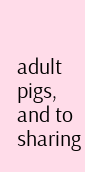adult pigs, and to sharing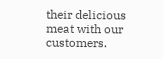their delicious meat with our customers.